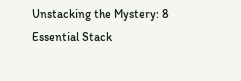Unstacking the Mystery: 8 Essential Stack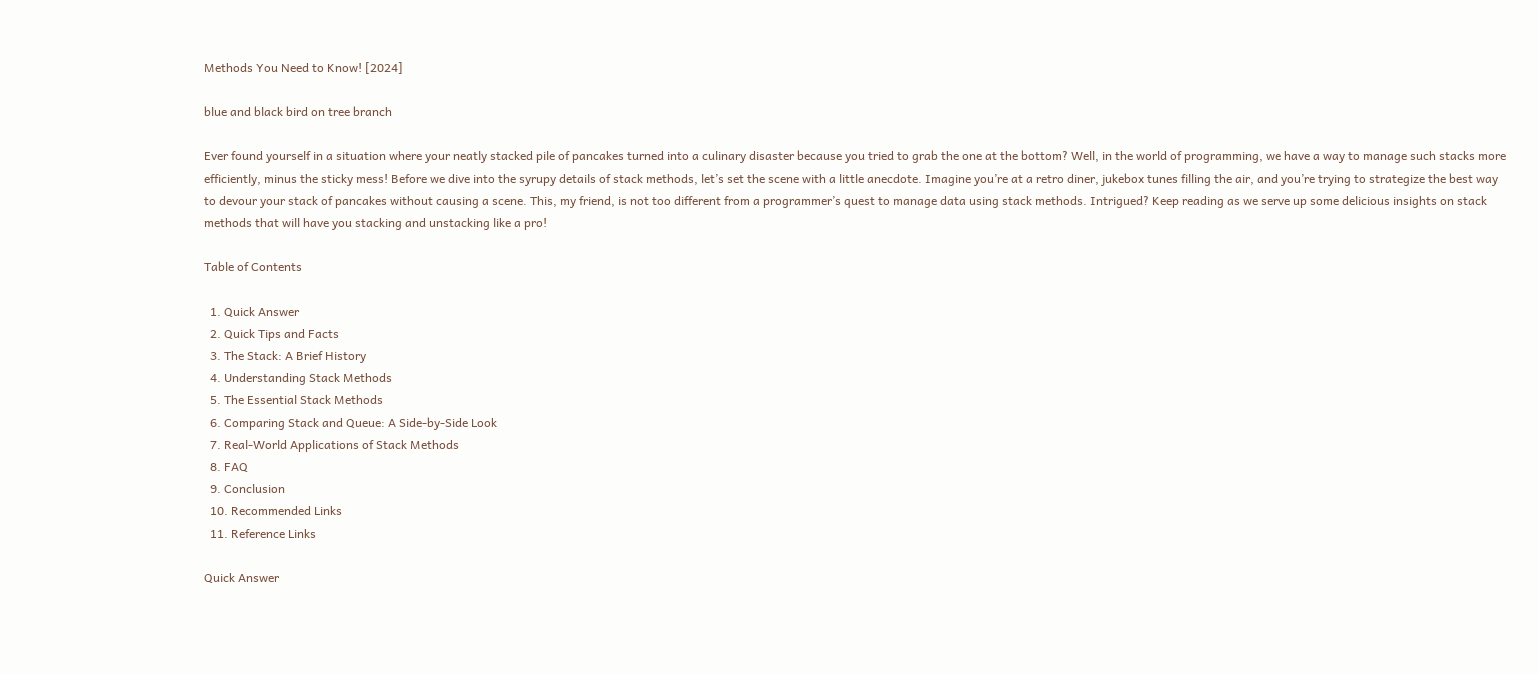Methods You Need to Know! [2024]

blue and black bird on tree branch

Ever found yourself in a situation where your neatly stacked pile of pancakes turned into a culinary disaster because you tried to grab the one at the bottom? Well, in the world of programming, we have a way to manage such stacks more efficiently, minus the sticky mess! Before we dive into the syrupy details of stack methods, let’s set the scene with a little anecdote. Imagine you’re at a retro diner, jukebox tunes filling the air, and you’re trying to strategize the best way to devour your stack of pancakes without causing a scene. This, my friend, is not too different from a programmer’s quest to manage data using stack methods. Intrigued? Keep reading as we serve up some delicious insights on stack methods that will have you stacking and unstacking like a pro!

Table of Contents

  1. Quick Answer
  2. Quick Tips and Facts
  3. The Stack: A Brief History
  4. Understanding Stack Methods
  5. The Essential Stack Methods
  6. Comparing Stack and Queue: A Side-by-Side Look
  7. Real-World Applications of Stack Methods
  8. FAQ
  9. Conclusion
  10. Recommended Links
  11. Reference Links

Quick Answer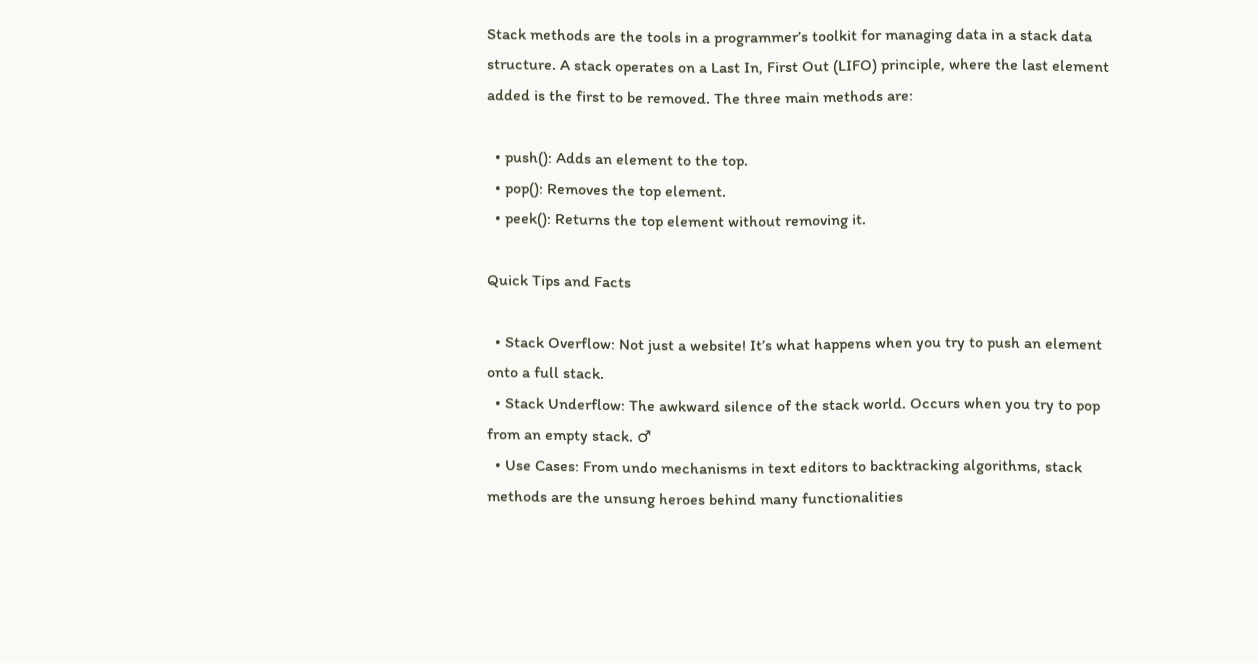Stack methods are the tools in a programmer’s toolkit for managing data in a stack data structure. A stack operates on a Last In, First Out (LIFO) principle, where the last element added is the first to be removed. The three main methods are:

  • push(): Adds an element to the top.
  • pop(): Removes the top element.
  • peek(): Returns the top element without removing it.

Quick Tips and Facts

  • Stack Overflow: Not just a website! It’s what happens when you try to push an element onto a full stack.
  • Stack Underflow: The awkward silence of the stack world. Occurs when you try to pop from an empty stack. ♂
  • Use Cases: From undo mechanisms in text editors to backtracking algorithms, stack methods are the unsung heroes behind many functionalities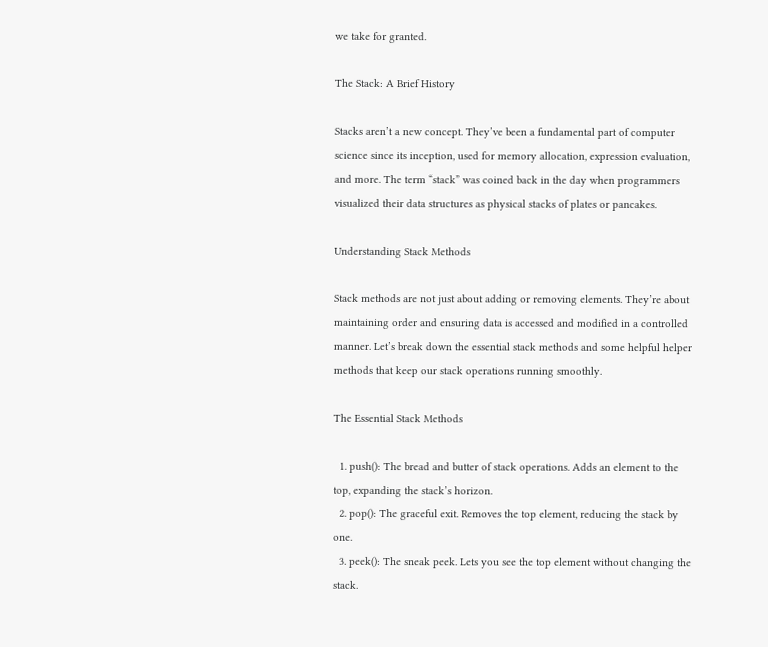we take for granted.

The Stack: A Brief History

Stacks aren’t a new concept. They’ve been a fundamental part of computer science since its inception, used for memory allocation, expression evaluation, and more. The term “stack” was coined back in the day when programmers visualized their data structures as physical stacks of plates or pancakes.

Understanding Stack Methods

Stack methods are not just about adding or removing elements. They’re about maintaining order and ensuring data is accessed and modified in a controlled manner. Let’s break down the essential stack methods and some helpful helper methods that keep our stack operations running smoothly.

The Essential Stack Methods

  1. push(): The bread and butter of stack operations. Adds an element to the top, expanding the stack’s horizon.
  2. pop(): The graceful exit. Removes the top element, reducing the stack by one.
  3. peek(): The sneak peek. Lets you see the top element without changing the stack.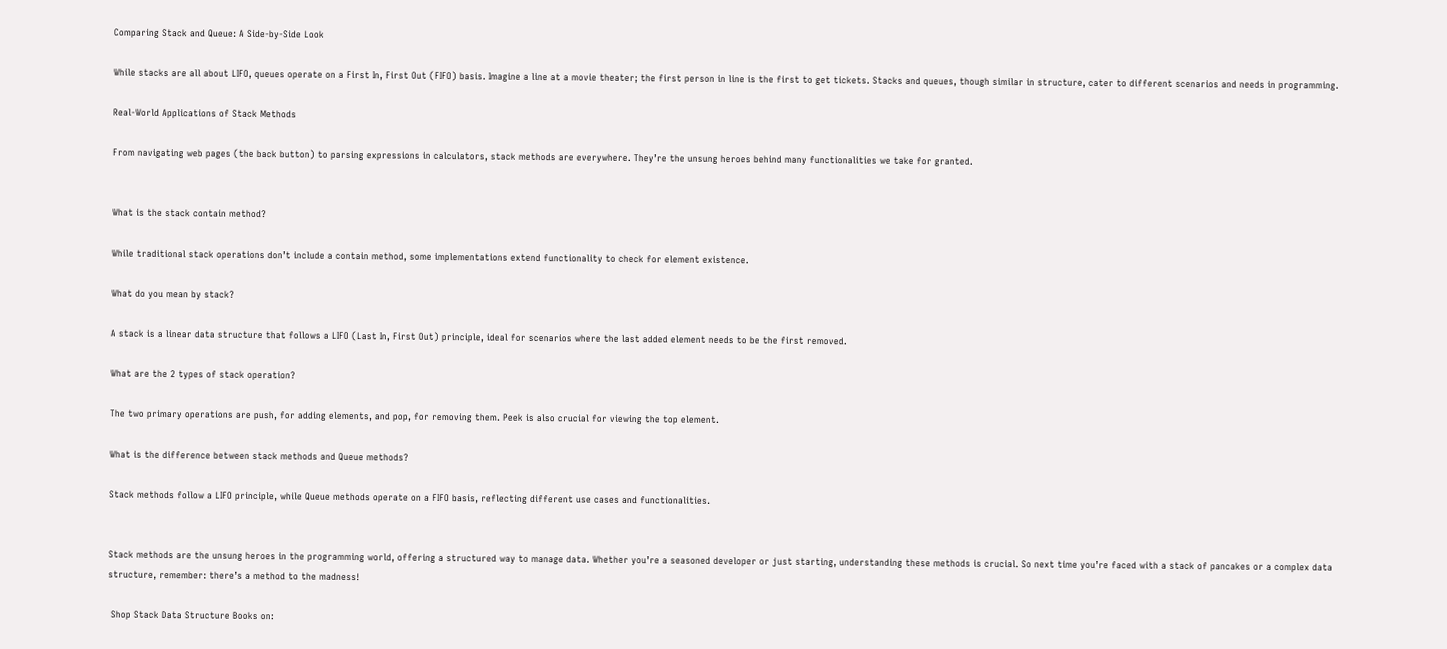Comparing Stack and Queue: A Side-by-Side Look

While stacks are all about LIFO, queues operate on a First In, First Out (FIFO) basis. Imagine a line at a movie theater; the first person in line is the first to get tickets. Stacks and queues, though similar in structure, cater to different scenarios and needs in programming.

Real-World Applications of Stack Methods

From navigating web pages (the back button) to parsing expressions in calculators, stack methods are everywhere. They’re the unsung heroes behind many functionalities we take for granted.


What is the stack contain method?

While traditional stack operations don’t include a contain method, some implementations extend functionality to check for element existence.

What do you mean by stack?

A stack is a linear data structure that follows a LIFO (Last In, First Out) principle, ideal for scenarios where the last added element needs to be the first removed.

What are the 2 types of stack operation?

The two primary operations are push, for adding elements, and pop, for removing them. Peek is also crucial for viewing the top element.

What is the difference between stack methods and Queue methods?

Stack methods follow a LIFO principle, while Queue methods operate on a FIFO basis, reflecting different use cases and functionalities.


Stack methods are the unsung heroes in the programming world, offering a structured way to manage data. Whether you’re a seasoned developer or just starting, understanding these methods is crucial. So next time you’re faced with a stack of pancakes or a complex data structure, remember: there’s a method to the madness!

 Shop Stack Data Structure Books on: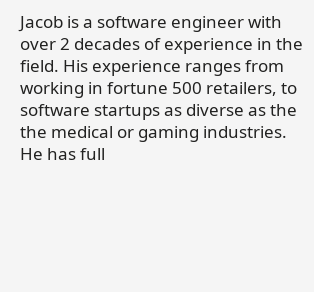Jacob is a software engineer with over 2 decades of experience in the field. His experience ranges from working in fortune 500 retailers, to software startups as diverse as the the medical or gaming industries. He has full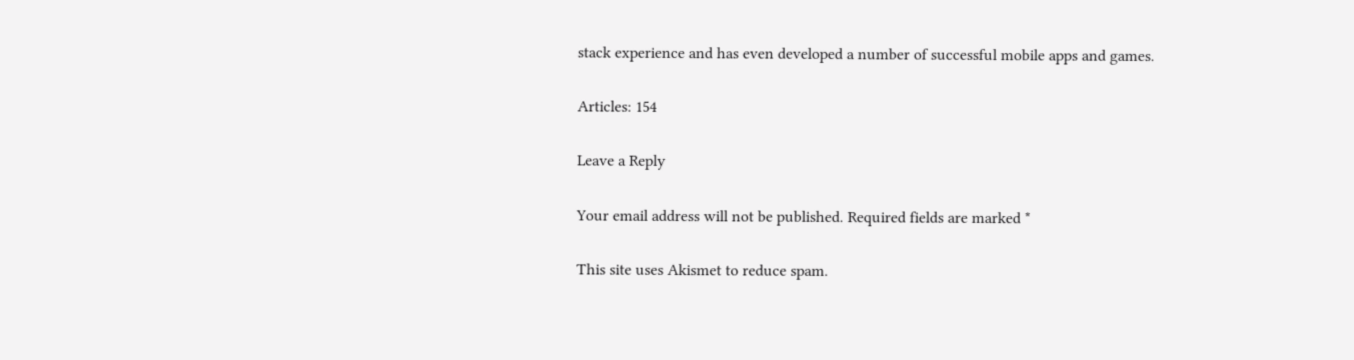stack experience and has even developed a number of successful mobile apps and games.

Articles: 154

Leave a Reply

Your email address will not be published. Required fields are marked *

This site uses Akismet to reduce spam.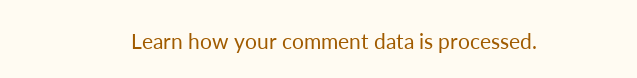Learn how your comment data is processed.